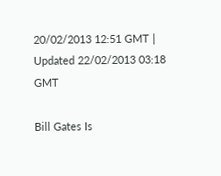20/02/2013 12:51 GMT | Updated 22/02/2013 03:18 GMT

Bill Gates Is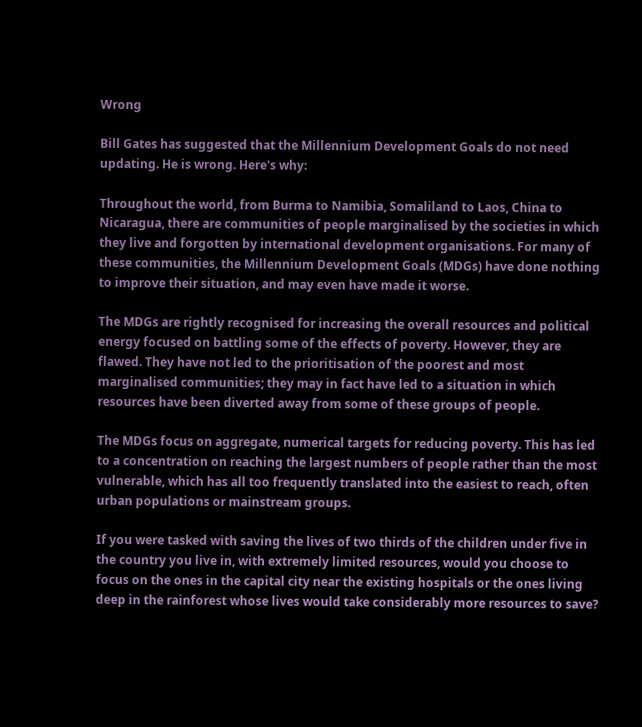Wrong

Bill Gates has suggested that the Millennium Development Goals do not need updating. He is wrong. Here's why:

Throughout the world, from Burma to Namibia, Somaliland to Laos, China to Nicaragua, there are communities of people marginalised by the societies in which they live and forgotten by international development organisations. For many of these communities, the Millennium Development Goals (MDGs) have done nothing to improve their situation, and may even have made it worse.

The MDGs are rightly recognised for increasing the overall resources and political energy focused on battling some of the effects of poverty. However, they are flawed. They have not led to the prioritisation of the poorest and most marginalised communities; they may in fact have led to a situation in which resources have been diverted away from some of these groups of people.

The MDGs focus on aggregate, numerical targets for reducing poverty. This has led to a concentration on reaching the largest numbers of people rather than the most vulnerable, which has all too frequently translated into the easiest to reach, often urban populations or mainstream groups.

If you were tasked with saving the lives of two thirds of the children under five in the country you live in, with extremely limited resources, would you choose to focus on the ones in the capital city near the existing hospitals or the ones living deep in the rainforest whose lives would take considerably more resources to save?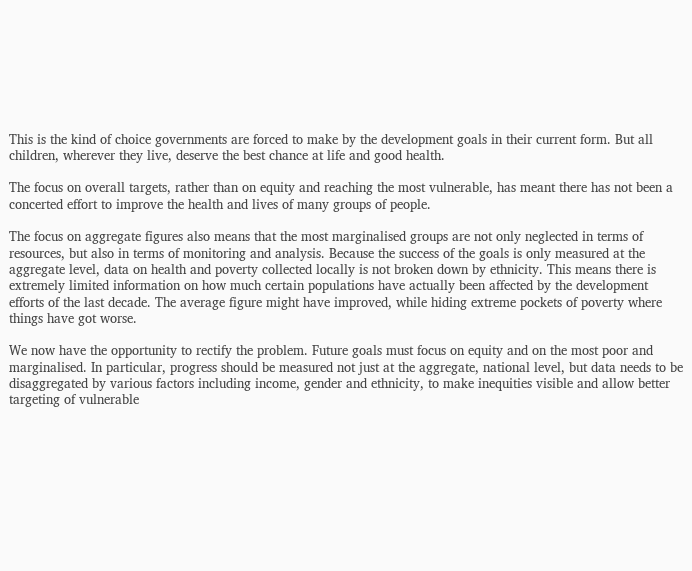This is the kind of choice governments are forced to make by the development goals in their current form. But all children, wherever they live, deserve the best chance at life and good health.

The focus on overall targets, rather than on equity and reaching the most vulnerable, has meant there has not been a concerted effort to improve the health and lives of many groups of people.

The focus on aggregate figures also means that the most marginalised groups are not only neglected in terms of resources, but also in terms of monitoring and analysis. Because the success of the goals is only measured at the aggregate level, data on health and poverty collected locally is not broken down by ethnicity. This means there is extremely limited information on how much certain populations have actually been affected by the development efforts of the last decade. The average figure might have improved, while hiding extreme pockets of poverty where things have got worse.

We now have the opportunity to rectify the problem. Future goals must focus on equity and on the most poor and marginalised. In particular, progress should be measured not just at the aggregate, national level, but data needs to be disaggregated by various factors including income, gender and ethnicity, to make inequities visible and allow better targeting of vulnerable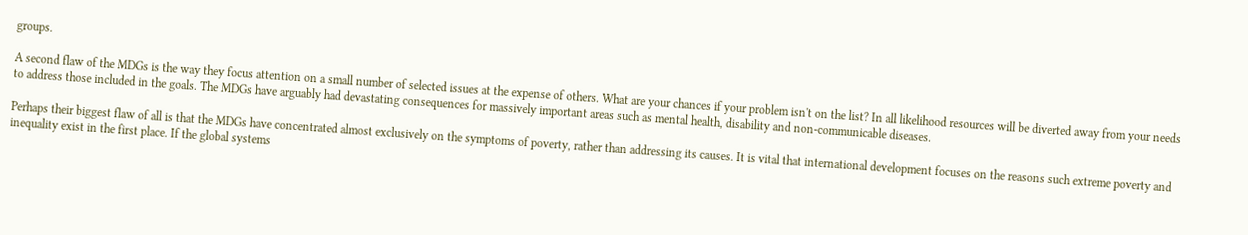groups.

A second flaw of the MDGs is the way they focus attention on a small number of selected issues at the expense of others. What are your chances if your problem isn't on the list? In all likelihood resources will be diverted away from your needs to address those included in the goals. The MDGs have arguably had devastating consequences for massively important areas such as mental health, disability and non-communicable diseases.

Perhaps their biggest flaw of all is that the MDGs have concentrated almost exclusively on the symptoms of poverty, rather than addressing its causes. It is vital that international development focuses on the reasons such extreme poverty and inequality exist in the first place. If the global systems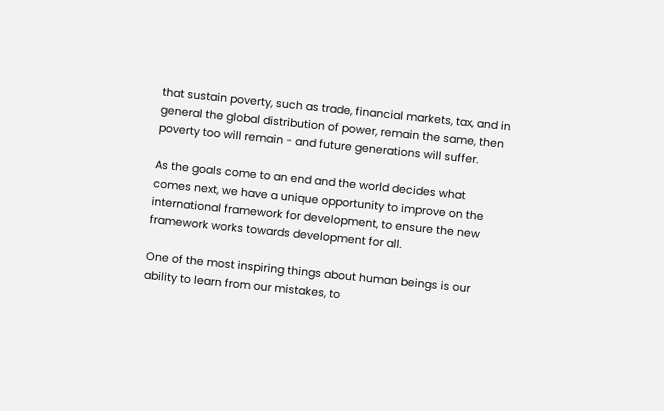that sustain poverty, such as trade, financial markets, tax, and in general the global distribution of power, remain the same, then poverty too will remain - and future generations will suffer.

As the goals come to an end and the world decides what comes next, we have a unique opportunity to improve on the international framework for development, to ensure the new framework works towards development for all.

One of the most inspiring things about human beings is our ability to learn from our mistakes, to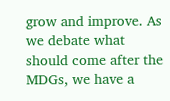grow and improve. As we debate what should come after the MDGs, we have a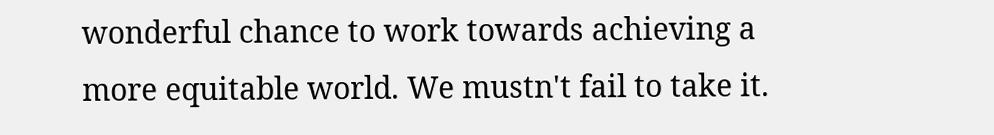wonderful chance to work towards achieving a more equitable world. We mustn't fail to take it.